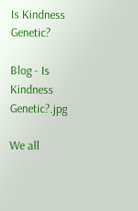Is Kindness Genetic?

Blog - Is Kindness Genetic?.jpg

We all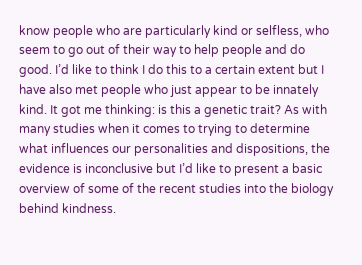know people who are particularly kind or selfless, who seem to go out of their way to help people and do good. I’d like to think I do this to a certain extent but I have also met people who just appear to be innately kind. It got me thinking: is this a genetic trait? As with many studies when it comes to trying to determine what influences our personalities and dispositions, the evidence is inconclusive but I’d like to present a basic overview of some of the recent studies into the biology behind kindness.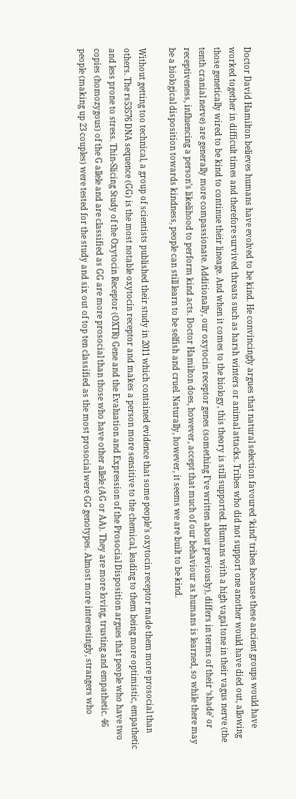Doctor David Hamilton believes humans have evolved to be kind. He convincingly argues that natural selection favoured ‘kind’ tribes because these ancient groups would have worked together in difficult times and therefore survived threats such as harsh winters or animal attacks. Tribes who did not support one another would have died out, allowing those genetically wired to be kind to continue their lineage. And when it comes to the biology, this theory is still supported. Humans with a high vagal tone in their vagus nerve (the tenth cranial nerve) are generally more compassionate. Additionally, our oxytocin receptor genes (something I’ve written about previously), differs in terms of their ‘shade’ or receptiveness, influencing a person’s likelihood to perform kind acts. Doctor Hamilton does, however, accept that much of our behaviour as humans is learned, so while there may be a biological disposition towards kindness, people can still learn to be selfish and cruel. Naturally, however, it seems we are built to be kind.

Without getting too technical, a group of scientists published their study in 2011 which contained evidence that some people’s oxytocin receptor made them more prosocial than others. The rs53576 DNA sequence (GG) is the most notable oxytocin receptor and makes a person more sensitive to the chemical, leading to them being more optimistic, empathetic and less prone to stress. Thin-Slicing Study of the Oxytocin Receptor (OXTR) Gene and the Evaluation and Expression of the Prosocial Disposition argues that people who have two copies (homozygous) of the G allele and are classified as GG are more prosocial than those who have other allele (AG or AA). They are more loving, trusting and empathetic. 46 people (making up 23 couples) were tested for the study and six out of top ten classified as the most prosocial were GG genotypes. Almost more interestingly, strangers who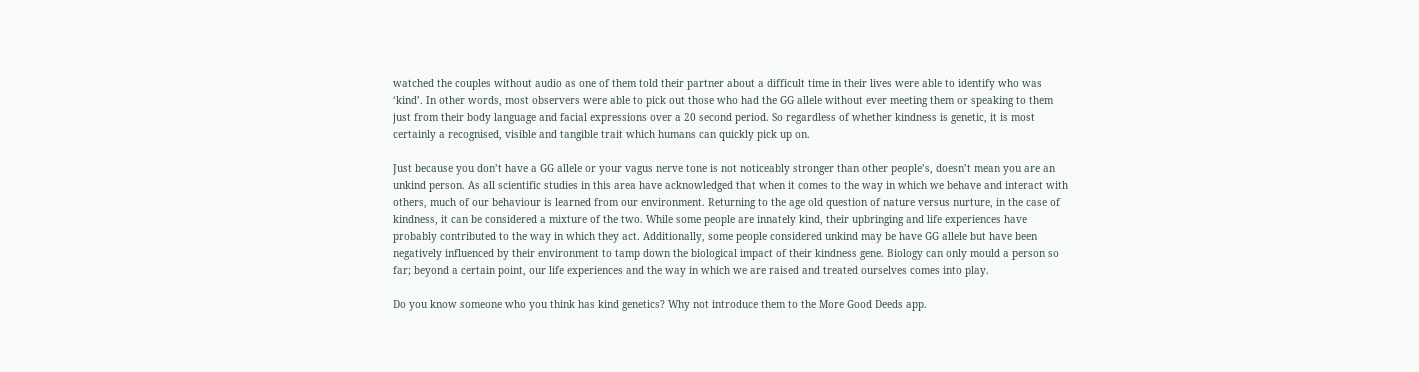watched the couples without audio as one of them told their partner about a difficult time in their lives were able to identify who was ‘kind’. In other words, most observers were able to pick out those who had the GG allele without ever meeting them or speaking to them just from their body language and facial expressions over a 20 second period. So regardless of whether kindness is genetic, it is most certainly a recognised, visible and tangible trait which humans can quickly pick up on.

Just because you don’t have a GG allele or your vagus nerve tone is not noticeably stronger than other people’s, doesn’t mean you are an unkind person. As all scientific studies in this area have acknowledged that when it comes to the way in which we behave and interact with others, much of our behaviour is learned from our environment. Returning to the age old question of nature versus nurture, in the case of kindness, it can be considered a mixture of the two. While some people are innately kind, their upbringing and life experiences have probably contributed to the way in which they act. Additionally, some people considered unkind may be have GG allele but have been negatively influenced by their environment to tamp down the biological impact of their kindness gene. Biology can only mould a person so far; beyond a certain point, our life experiences and the way in which we are raised and treated ourselves comes into play.

Do you know someone who you think has kind genetics? Why not introduce them to the More Good Deeds app.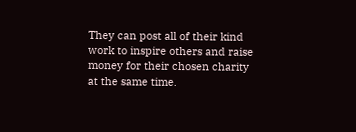They can post all of their kind work to inspire others and raise money for their chosen charity at the same time.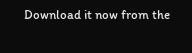Download it now from the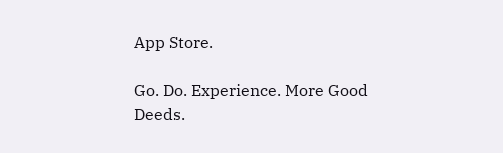App Store.

Go. Do. Experience. More Good Deeds.